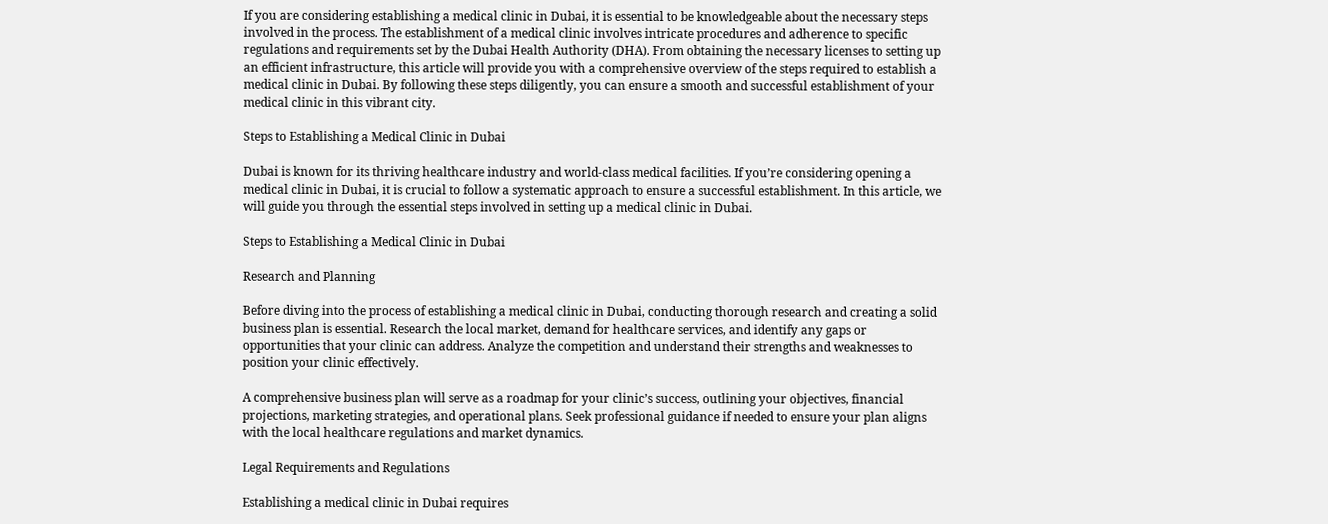If you are considering establishing a medical clinic in Dubai, it is essential to be knowledgeable about the necessary steps involved in the process. The establishment of a medical clinic involves intricate procedures and adherence to specific regulations and requirements set by the Dubai Health Authority (DHA). From obtaining the necessary licenses to setting up an efficient infrastructure, this article will provide you with a comprehensive overview of the steps required to establish a medical clinic in Dubai. By following these steps diligently, you can ensure a smooth and successful establishment of your medical clinic in this vibrant city.

Steps to Establishing a Medical Clinic in Dubai

Dubai is known for its thriving healthcare industry and world-class medical facilities. If you’re considering opening a medical clinic in Dubai, it is crucial to follow a systematic approach to ensure a successful establishment. In this article, we will guide you through the essential steps involved in setting up a medical clinic in Dubai.

Steps to Establishing a Medical Clinic in Dubai

Research and Planning

Before diving into the process of establishing a medical clinic in Dubai, conducting thorough research and creating a solid business plan is essential. Research the local market, demand for healthcare services, and identify any gaps or opportunities that your clinic can address. Analyze the competition and understand their strengths and weaknesses to position your clinic effectively.

A comprehensive business plan will serve as a roadmap for your clinic’s success, outlining your objectives, financial projections, marketing strategies, and operational plans. Seek professional guidance if needed to ensure your plan aligns with the local healthcare regulations and market dynamics.

Legal Requirements and Regulations

Establishing a medical clinic in Dubai requires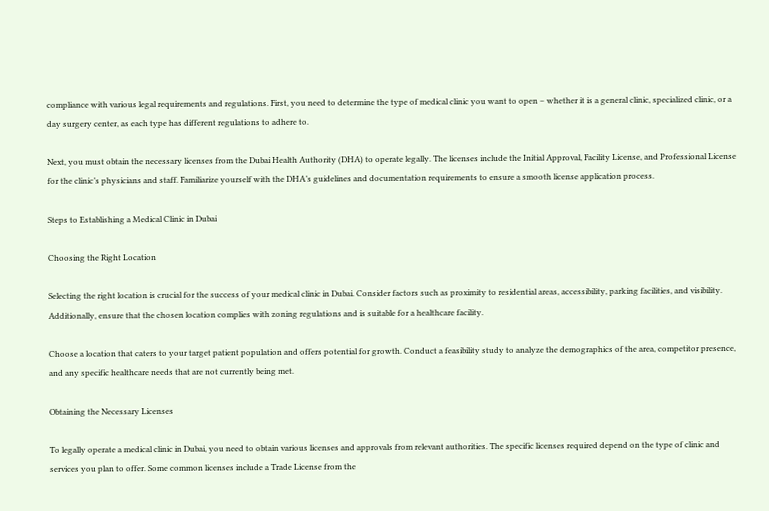compliance with various legal requirements and regulations. First, you need to determine the type of medical clinic you want to open – whether it is a general clinic, specialized clinic, or a day surgery center, as each type has different regulations to adhere to.

Next, you must obtain the necessary licenses from the Dubai Health Authority (DHA) to operate legally. The licenses include the Initial Approval, Facility License, and Professional License for the clinic’s physicians and staff. Familiarize yourself with the DHA’s guidelines and documentation requirements to ensure a smooth license application process.

Steps to Establishing a Medical Clinic in Dubai

Choosing the Right Location

Selecting the right location is crucial for the success of your medical clinic in Dubai. Consider factors such as proximity to residential areas, accessibility, parking facilities, and visibility. Additionally, ensure that the chosen location complies with zoning regulations and is suitable for a healthcare facility.

Choose a location that caters to your target patient population and offers potential for growth. Conduct a feasibility study to analyze the demographics of the area, competitor presence, and any specific healthcare needs that are not currently being met.

Obtaining the Necessary Licenses

To legally operate a medical clinic in Dubai, you need to obtain various licenses and approvals from relevant authorities. The specific licenses required depend on the type of clinic and services you plan to offer. Some common licenses include a Trade License from the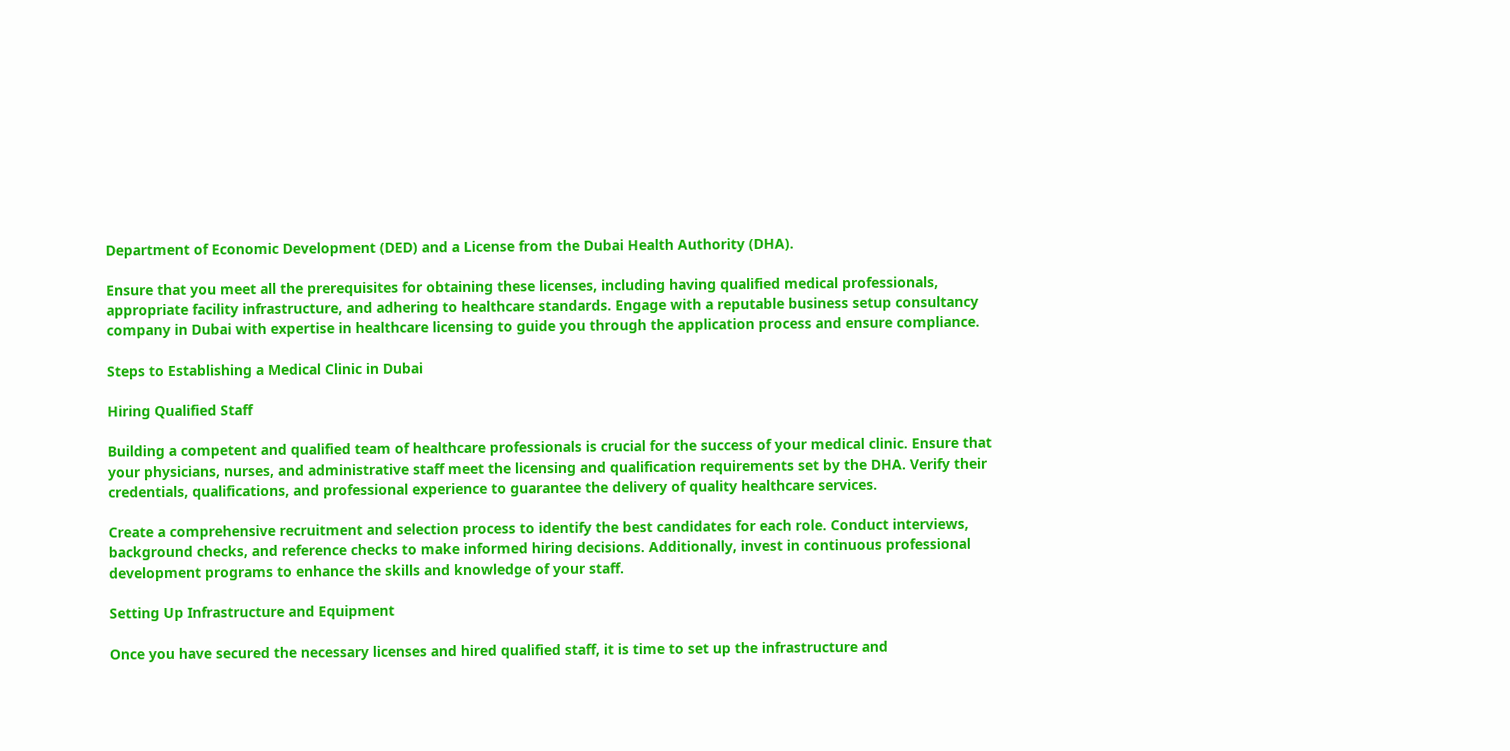Department of Economic Development (DED) and a License from the Dubai Health Authority (DHA).

Ensure that you meet all the prerequisites for obtaining these licenses, including having qualified medical professionals, appropriate facility infrastructure, and adhering to healthcare standards. Engage with a reputable business setup consultancy company in Dubai with expertise in healthcare licensing to guide you through the application process and ensure compliance.

Steps to Establishing a Medical Clinic in Dubai

Hiring Qualified Staff

Building a competent and qualified team of healthcare professionals is crucial for the success of your medical clinic. Ensure that your physicians, nurses, and administrative staff meet the licensing and qualification requirements set by the DHA. Verify their credentials, qualifications, and professional experience to guarantee the delivery of quality healthcare services.

Create a comprehensive recruitment and selection process to identify the best candidates for each role. Conduct interviews, background checks, and reference checks to make informed hiring decisions. Additionally, invest in continuous professional development programs to enhance the skills and knowledge of your staff.

Setting Up Infrastructure and Equipment

Once you have secured the necessary licenses and hired qualified staff, it is time to set up the infrastructure and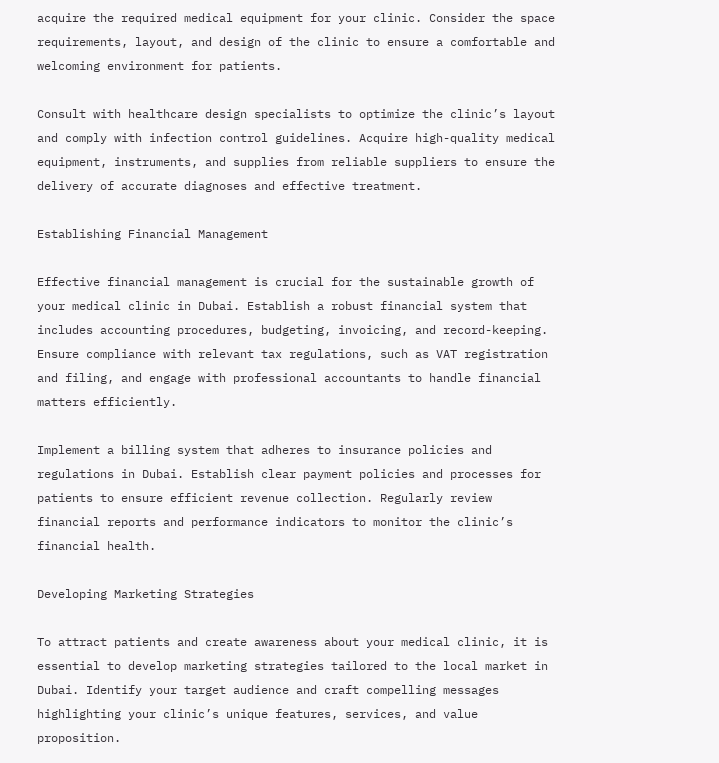acquire the required medical equipment for your clinic. Consider the space requirements, layout, and design of the clinic to ensure a comfortable and welcoming environment for patients.

Consult with healthcare design specialists to optimize the clinic’s layout and comply with infection control guidelines. Acquire high-quality medical equipment, instruments, and supplies from reliable suppliers to ensure the delivery of accurate diagnoses and effective treatment.

Establishing Financial Management

Effective financial management is crucial for the sustainable growth of your medical clinic in Dubai. Establish a robust financial system that includes accounting procedures, budgeting, invoicing, and record-keeping. Ensure compliance with relevant tax regulations, such as VAT registration and filing, and engage with professional accountants to handle financial matters efficiently.

Implement a billing system that adheres to insurance policies and regulations in Dubai. Establish clear payment policies and processes for patients to ensure efficient revenue collection. Regularly review financial reports and performance indicators to monitor the clinic’s financial health.

Developing Marketing Strategies

To attract patients and create awareness about your medical clinic, it is essential to develop marketing strategies tailored to the local market in Dubai. Identify your target audience and craft compelling messages highlighting your clinic’s unique features, services, and value proposition.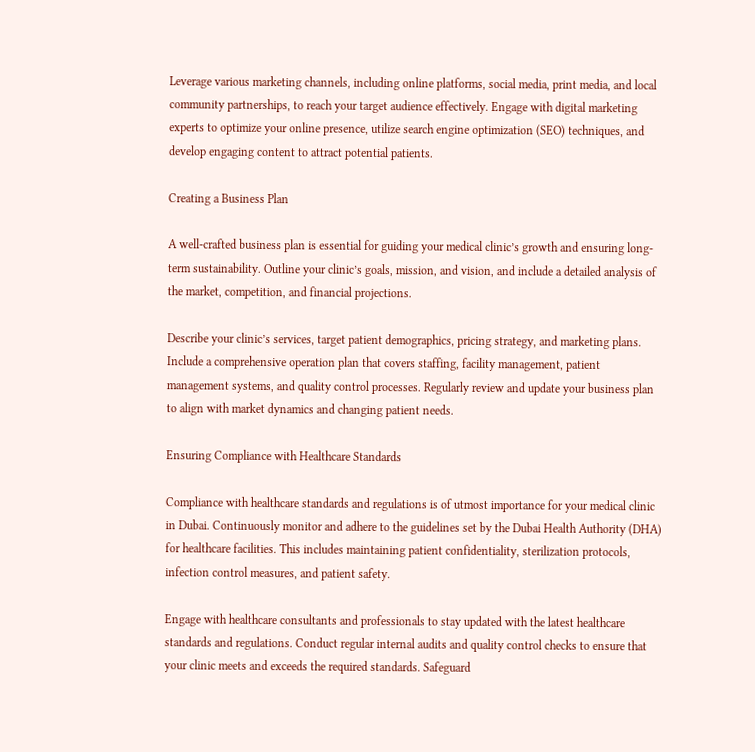Leverage various marketing channels, including online platforms, social media, print media, and local community partnerships, to reach your target audience effectively. Engage with digital marketing experts to optimize your online presence, utilize search engine optimization (SEO) techniques, and develop engaging content to attract potential patients.

Creating a Business Plan

A well-crafted business plan is essential for guiding your medical clinic’s growth and ensuring long-term sustainability. Outline your clinic’s goals, mission, and vision, and include a detailed analysis of the market, competition, and financial projections.

Describe your clinic’s services, target patient demographics, pricing strategy, and marketing plans. Include a comprehensive operation plan that covers staffing, facility management, patient management systems, and quality control processes. Regularly review and update your business plan to align with market dynamics and changing patient needs.

Ensuring Compliance with Healthcare Standards

Compliance with healthcare standards and regulations is of utmost importance for your medical clinic in Dubai. Continuously monitor and adhere to the guidelines set by the Dubai Health Authority (DHA) for healthcare facilities. This includes maintaining patient confidentiality, sterilization protocols, infection control measures, and patient safety.

Engage with healthcare consultants and professionals to stay updated with the latest healthcare standards and regulations. Conduct regular internal audits and quality control checks to ensure that your clinic meets and exceeds the required standards. Safeguard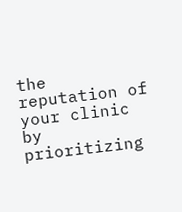the reputation of your clinic by prioritizing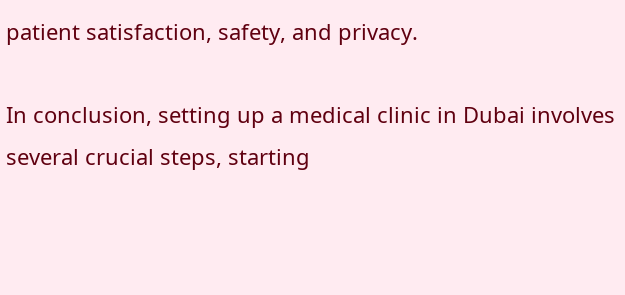patient satisfaction, safety, and privacy.

In conclusion, setting up a medical clinic in Dubai involves several crucial steps, starting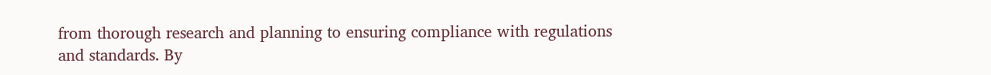from thorough research and planning to ensuring compliance with regulations and standards. By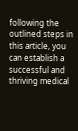following the outlined steps in this article, you can establish a successful and thriving medical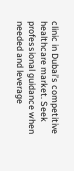clinic in Dubai’s competitive healthcare market. Seek professional guidance when needed and leverage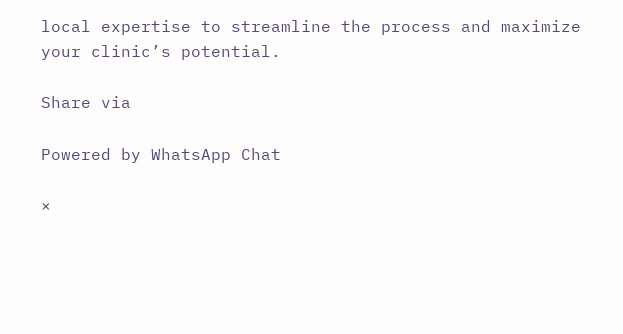local expertise to streamline the process and maximize your clinic’s potential.

Share via

Powered by WhatsApp Chat

×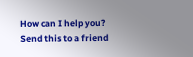How can I help you?
Send this to a friend